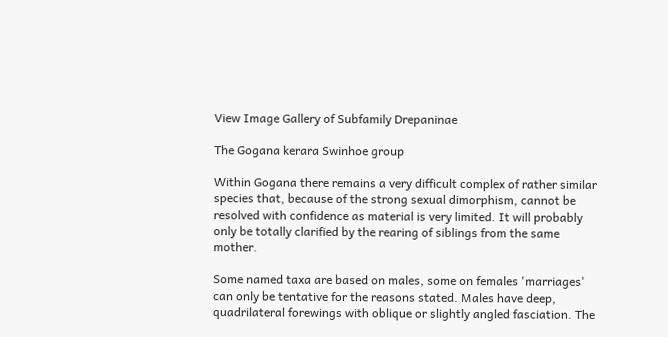View Image Gallery of Subfamily Drepaninae

The Gogana kerara Swinhoe group

Within Gogana there remains a very difficult complex of rather similar species that, because of the strong sexual dimorphism, cannot be resolved with confidence as material is very limited. It will probably only be totally clarified by the rearing of siblings from the same mother.

Some named taxa are based on males, some on females 'marriages' can only be tentative for the reasons stated. Males have deep, quadrilateral forewings with oblique or slightly angled fasciation. The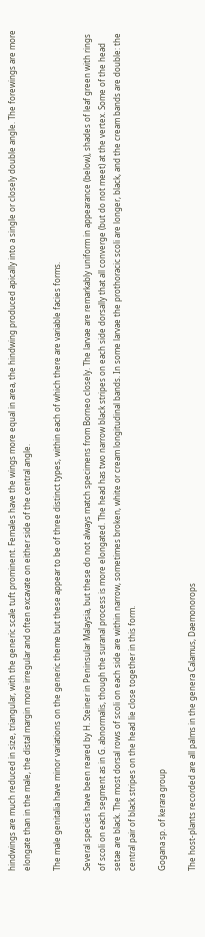hindwings are much reduced in size, triangular, with the generic scale tuft prominent. Females have the wings more equal in area, the hindwing produced apically into a single or closely double angle. The forewings are more elongate than in the male, the distal margin more irregular and often excavate on either side of the central angle.

The male genitalia have minor variations on the generic theme but these appear to be of three distinct types, within each of which there are variable facies forms.

Several species have been reared by H. Steiner in Peninsular Malaysia, but these do not always match specimens from Borneo closely. The larvae are remarkably uniform in appearance (below), shades of leaf green with rings of scoli on each segment as in G. abnormalis, though the suranal process is more elongated. The head has two narrow black stripes on each side dorsally that all converge (but do not meet) at the vertex. Some of the head setae are black. The most dorsal rows of scoli on each side are within narrow, sometimes broken, white or cream longitudinal bands. In some larvae the prothoracic scoli are longer, black, and the cream bands are double: the central pair of black stripes on the head lie close together in this form.

Gogana sp. of kerara group

The host-plants recorded are all palms in the genera Calamus, Daemonorops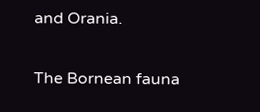and Orania.

The Bornean fauna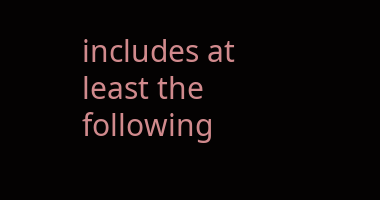includes at least the following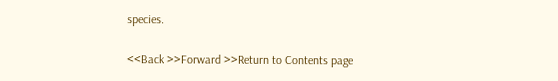species.

<<Back >>Forward >>Return to Contents page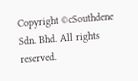Copyright ©cSouthdene Sdn. Bhd. All rights reserved.